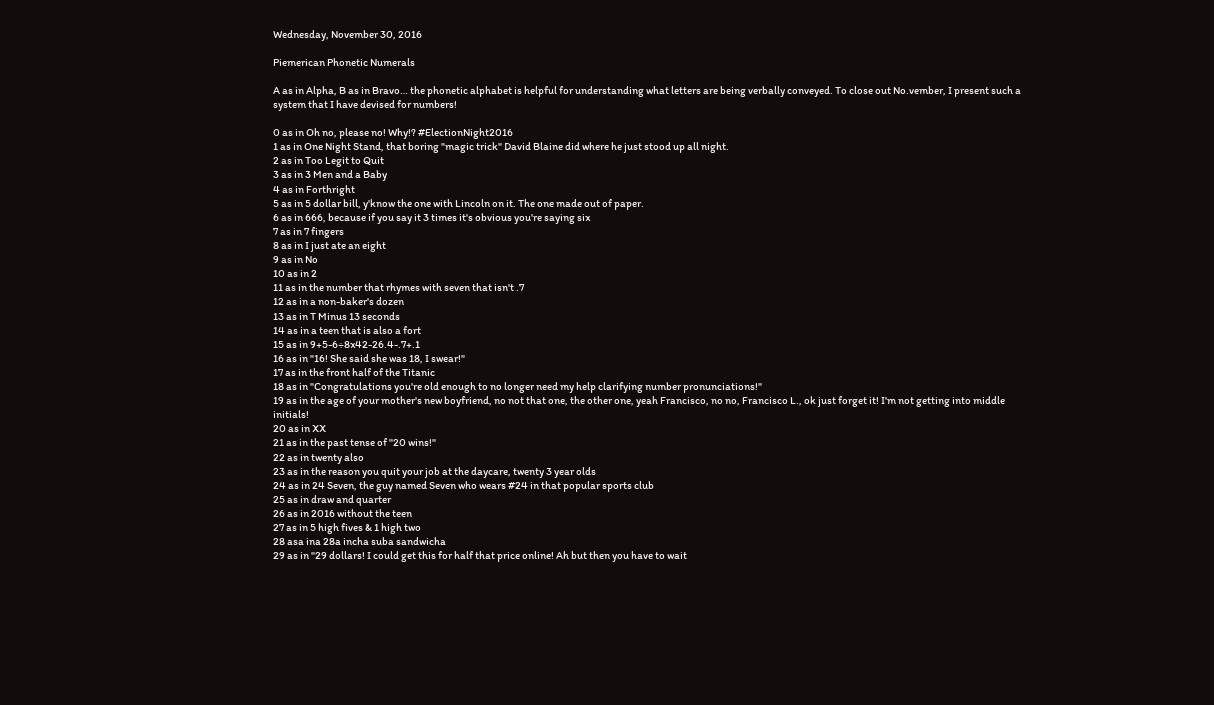Wednesday, November 30, 2016

Piemerican Phonetic Numerals

A as in Alpha, B as in Bravo… the phonetic alphabet is helpful for understanding what letters are being verbally conveyed. To close out No.vember, I present such a system that I have devised for numbers!

0 as in Oh no, please no! Why!? #ElectionNight2016
1 as in One Night Stand, that boring "magic trick" David Blaine did where he just stood up all night.
2 as in Too Legit to Quit
3 as in 3 Men and a Baby
4 as in Forthright
5 as in 5 dollar bill, y'know the one with Lincoln on it. The one made out of paper.
6 as in 666, because if you say it 3 times it's obvious you're saying six
7 as in 7 fingers
8 as in I just ate an eight
9 as in No
10 as in 2
11 as in the number that rhymes with seven that isn't .7
12 as in a non-baker's dozen
13 as in T Minus 13 seconds
14 as in a teen that is also a fort
15 as in 9+5-6÷8x42-26.4-.7+.1
16 as in "16! She said she was 18, I swear!"
17 as in the front half of the Titanic
18 as in "Congratulations you're old enough to no longer need my help clarifying number pronunciations!"
19 as in the age of your mother's new boyfriend, no not that one, the other one, yeah Francisco, no no, Francisco L., ok just forget it! I'm not getting into middle initials!
20 as in XX
21 as in the past tense of "20 wins!"
22 as in twenty also
23 as in the reason you quit your job at the daycare, twenty 3 year olds
24 as in 24 Seven, the guy named Seven who wears #24 in that popular sports club
25 as in draw and quarter
26 as in 2016 without the teen
27 as in 5 high fives & 1 high two
28 asa ina 28a incha suba sandwicha
29 as in "29 dollars! I could get this for half that price online! Ah but then you have to wait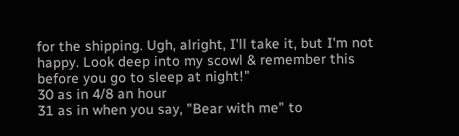for the shipping. Ugh, alright, I'll take it, but I'm not happy. Look deep into my scowl & remember this before you go to sleep at night!"
30 as in 4/8 an hour
31 as in when you say, "Bear with me" to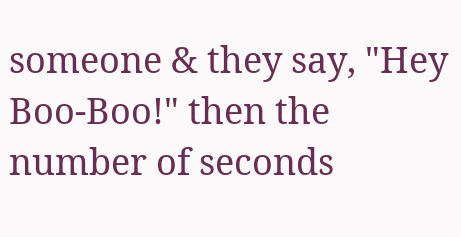someone & they say, "Hey Boo-Boo!" then the number of seconds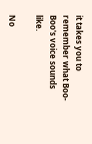it takes you to remember what Boo-Boo's voice sounds like.

No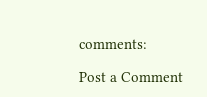comments:

Post a Comment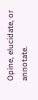Opine, elucidate, or annotate.